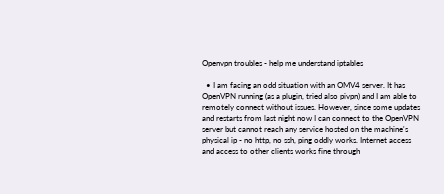Openvpn troubles - help me understand iptables

  • I am facing an odd situation with an OMV4 server. It has OpenVPN running (as a plugin, tried also pivpn) and I am able to remotely connect without issues. However, since some updates and restarts from last night now I can connect to the OpenVPN server but cannot reach any service hosted on the machine's physical ip - no http, no ssh, ping oddly works. Internet access and access to other clients works fine through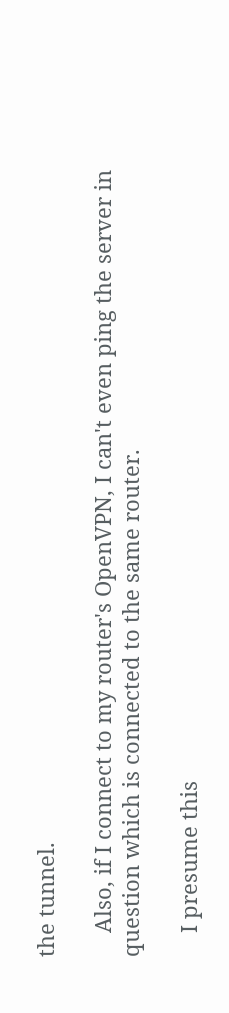the tunnel.

    Also, if I connect to my router's OpenVPN, I can't even ping the server in question which is connected to the same router.

    I presume this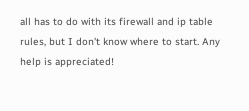all has to do with its firewall and ip table rules, but I don't know where to start. Any help is appreciated!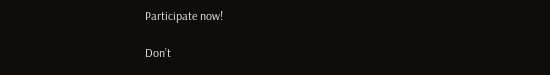Participate now!

Don’t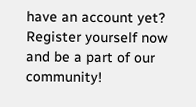have an account yet? Register yourself now and be a part of our community!